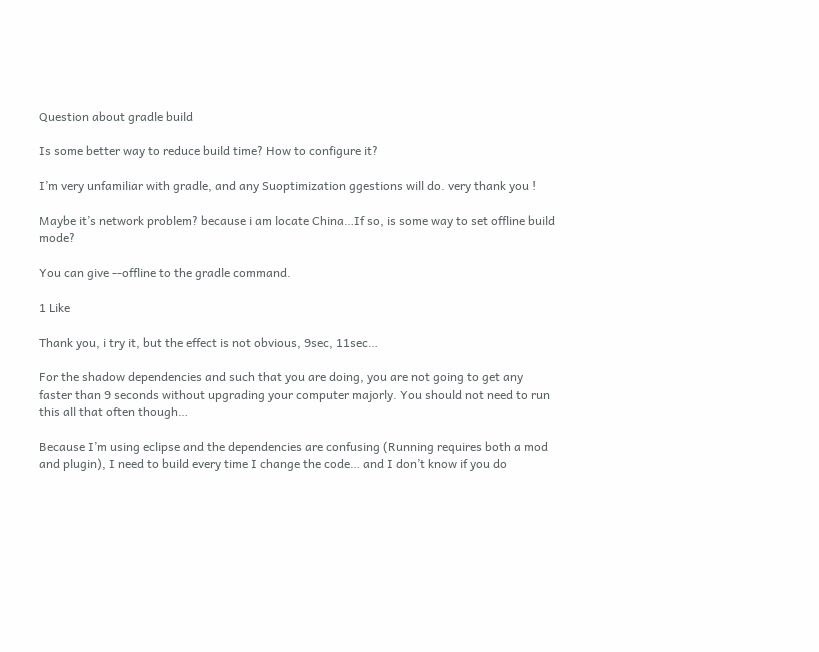Question about gradle build

Is some better way to reduce build time? How to configure it?

I’m very unfamiliar with gradle, and any Suoptimization ggestions will do. very thank you !

Maybe it’s network problem? because i am locate China…If so, is some way to set offline build mode?

You can give --offline to the gradle command.

1 Like

Thank you, i try it, but the effect is not obvious, 9sec, 11sec…

For the shadow dependencies and such that you are doing, you are not going to get any faster than 9 seconds without upgrading your computer majorly. You should not need to run this all that often though…

Because I’m using eclipse and the dependencies are confusing (Running requires both a mod and plugin), I need to build every time I change the code… and I don’t know if you do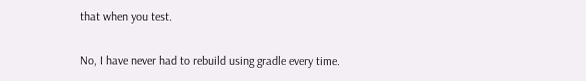that when you test.

No, I have never had to rebuild using gradle every time.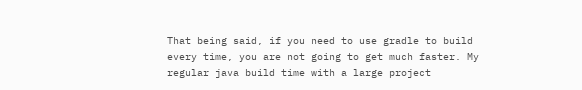That being said, if you need to use gradle to build every time, you are not going to get much faster. My regular java build time with a large project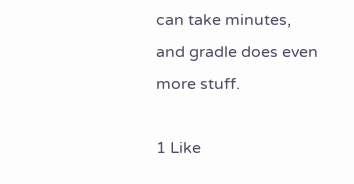can take minutes, and gradle does even more stuff.

1 Like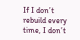If I don’t rebuild every time, I don’t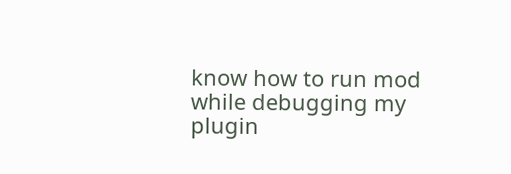know how to run mod while debugging my plugin